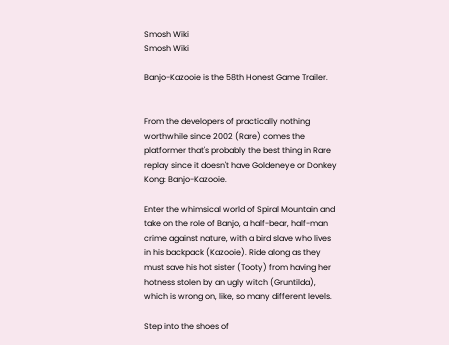Smosh Wiki
Smosh Wiki

Banjo-Kazooie is the 58th Honest Game Trailer.


From the developers of practically nothing worthwhile since 2002 (Rare) comes the platformer that's probably the best thing in Rare replay since it doesn't have Goldeneye or Donkey Kong: Banjo-Kazooie.

Enter the whimsical world of Spiral Mountain and take on the role of Banjo, a half-bear, half-man crime against nature, with a bird slave who lives in his backpack (Kazooie). Ride along as they must save his hot sister (Tooty) from having her hotness stolen by an ugly witch (Gruntilda), which is wrong on, like, so many different levels.

Step into the shoes of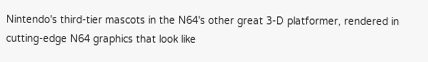Nintendo's third-tier mascots in the N64's other great 3-D platformer, rendered in cutting-edge N64 graphics that look like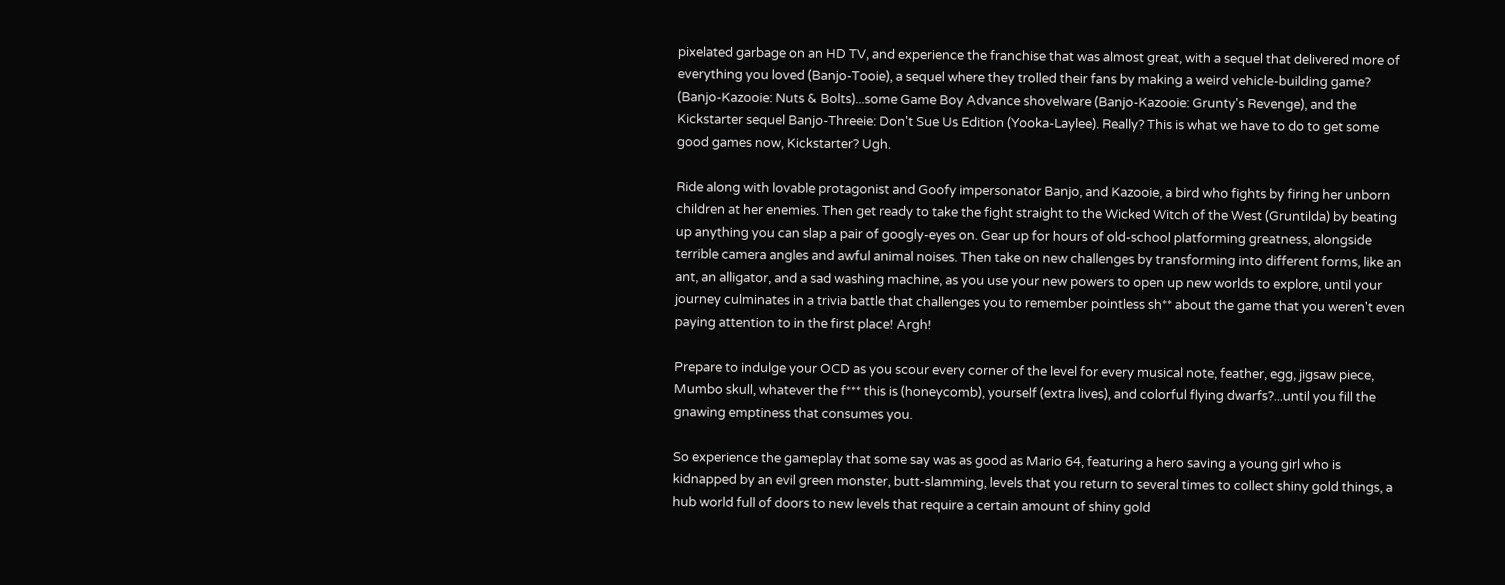pixelated garbage on an HD TV, and experience the franchise that was almost great, with a sequel that delivered more of everything you loved (Banjo-Tooie), a sequel where they trolled their fans by making a weird vehicle-building game? (Banjo-Kazooie: Nuts & Bolts)...some Game Boy Advance shovelware (Banjo-Kazooie: Grunty's Revenge), and the Kickstarter sequel Banjo-Threeie: Don't Sue Us Edition (Yooka-Laylee). Really? This is what we have to do to get some good games now, Kickstarter? Ugh.

Ride along with lovable protagonist and Goofy impersonator Banjo, and Kazooie, a bird who fights by firing her unborn children at her enemies. Then get ready to take the fight straight to the Wicked Witch of the West (Gruntilda) by beating up anything you can slap a pair of googly-eyes on. Gear up for hours of old-school platforming greatness, alongside terrible camera angles and awful animal noises. Then take on new challenges by transforming into different forms, like an ant, an alligator, and a sad washing machine, as you use your new powers to open up new worlds to explore, until your journey culminates in a trivia battle that challenges you to remember pointless sh** about the game that you weren't even paying attention to in the first place! Argh!

Prepare to indulge your OCD as you scour every corner of the level for every musical note, feather, egg, jigsaw piece, Mumbo skull, whatever the f*** this is (honeycomb), yourself (extra lives), and colorful flying dwarfs?...until you fill the gnawing emptiness that consumes you.

So experience the gameplay that some say was as good as Mario 64, featuring a hero saving a young girl who is kidnapped by an evil green monster, butt-slamming, levels that you return to several times to collect shiny gold things, a hub world full of doors to new levels that require a certain amount of shiny gold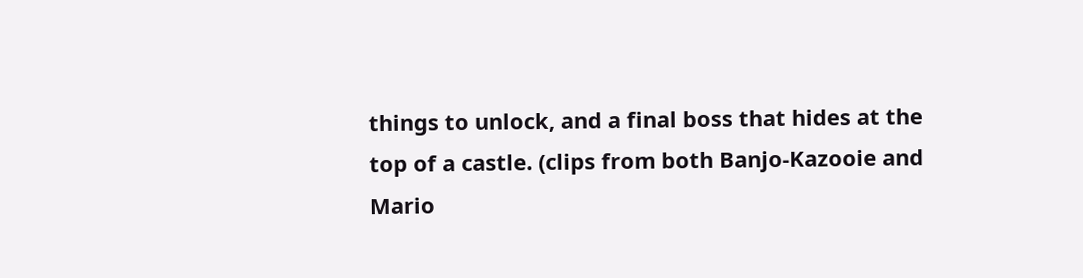things to unlock, and a final boss that hides at the top of a castle. (clips from both Banjo-Kazooie and Mario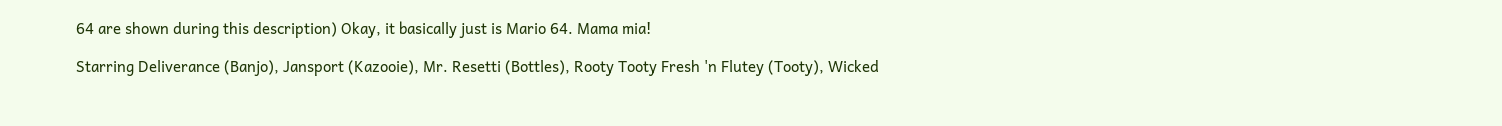64 are shown during this description) Okay, it basically just is Mario 64. Mama mia!

Starring Deliverance (Banjo), Jansport (Kazooie), Mr. Resetti (Bottles), Rooty Tooty Fresh 'n Flutey (Tooty), Wicked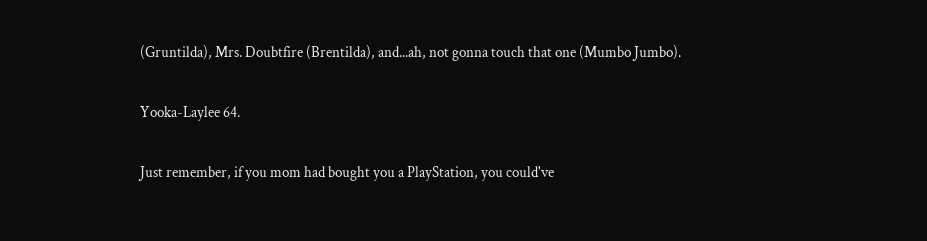(Gruntilda), Mrs. Doubtfire (Brentilda), and...ah, not gonna touch that one (Mumbo Jumbo).

Yooka-Laylee 64.

Just remember, if you mom had bought you a PlayStation, you could've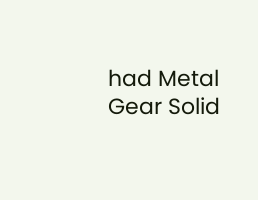had Metal Gear Solid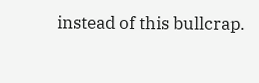instead of this bullcrap.